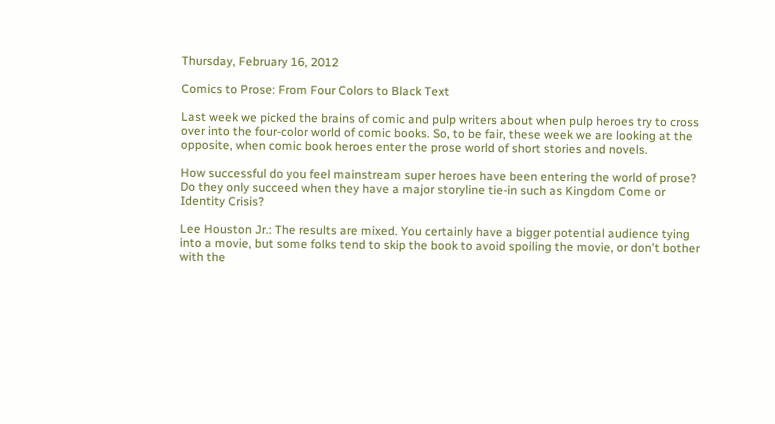Thursday, February 16, 2012

Comics to Prose: From Four Colors to Black Text

Last week we picked the brains of comic and pulp writers about when pulp heroes try to cross over into the four-color world of comic books. So, to be fair, these week we are looking at the opposite, when comic book heroes enter the prose world of short stories and novels.

How successful do you feel mainstream super heroes have been entering the world of prose? Do they only succeed when they have a major storyline tie-in such as Kingdom Come or Identity Crisis?

Lee Houston Jr.: The results are mixed. You certainly have a bigger potential audience tying into a movie, but some folks tend to skip the book to avoid spoiling the movie, or don't bother with the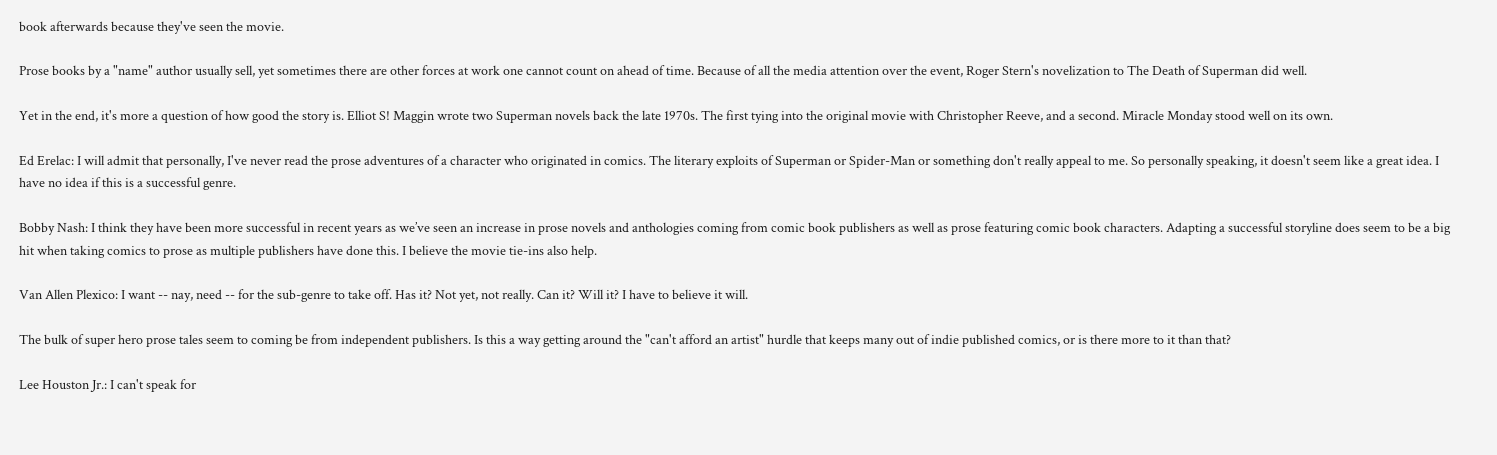book afterwards because they've seen the movie.

Prose books by a "name" author usually sell, yet sometimes there are other forces at work one cannot count on ahead of time. Because of all the media attention over the event, Roger Stern's novelization to The Death of Superman did well.

Yet in the end, it's more a question of how good the story is. Elliot S! Maggin wrote two Superman novels back the late 1970s. The first tying into the original movie with Christopher Reeve, and a second. Miracle Monday stood well on its own.

Ed Erelac: I will admit that personally, I've never read the prose adventures of a character who originated in comics. The literary exploits of Superman or Spider-Man or something don't really appeal to me. So personally speaking, it doesn't seem like a great idea. I have no idea if this is a successful genre.

Bobby Nash: I think they have been more successful in recent years as we’ve seen an increase in prose novels and anthologies coming from comic book publishers as well as prose featuring comic book characters. Adapting a successful storyline does seem to be a big hit when taking comics to prose as multiple publishers have done this. I believe the movie tie-ins also help.

Van Allen Plexico: I want -- nay, need -- for the sub-genre to take off. Has it? Not yet, not really. Can it? Will it? I have to believe it will.

The bulk of super hero prose tales seem to coming be from independent publishers. Is this a way getting around the "can't afford an artist" hurdle that keeps many out of indie published comics, or is there more to it than that?

Lee Houston Jr.: I can't speak for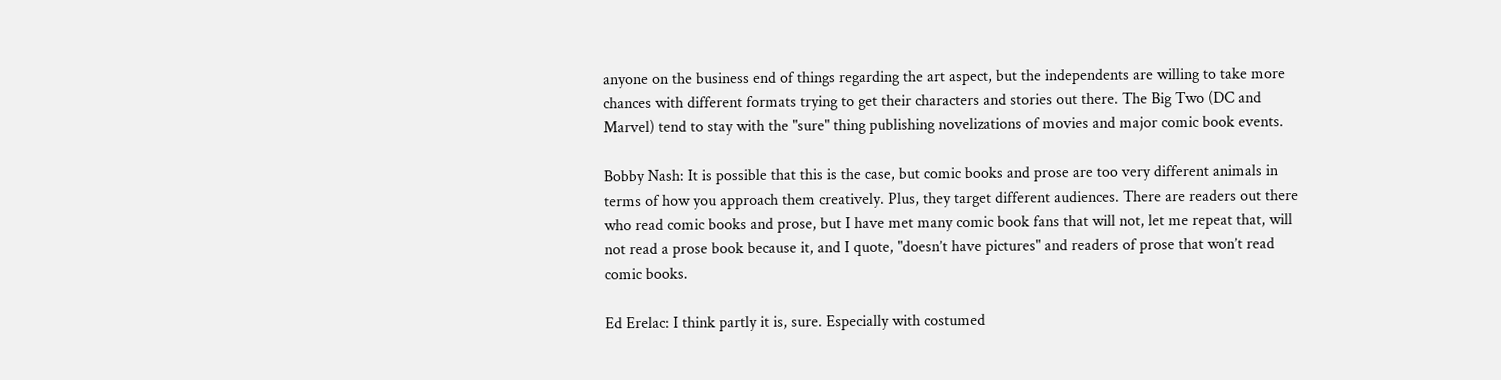anyone on the business end of things regarding the art aspect, but the independents are willing to take more chances with different formats trying to get their characters and stories out there. The Big Two (DC and Marvel) tend to stay with the "sure" thing publishing novelizations of movies and major comic book events.

Bobby Nash: It is possible that this is the case, but comic books and prose are too very different animals in terms of how you approach them creatively. Plus, they target different audiences. There are readers out there who read comic books and prose, but I have met many comic book fans that will not, let me repeat that, will not read a prose book because it, and I quote, "doesn’t have pictures" and readers of prose that won’t read comic books.

Ed Erelac: I think partly it is, sure. Especially with costumed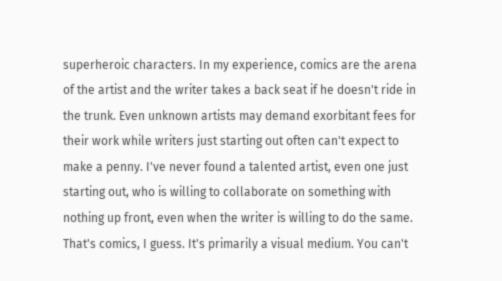superheroic characters. In my experience, comics are the arena of the artist and the writer takes a back seat if he doesn't ride in the trunk. Even unknown artists may demand exorbitant fees for their work while writers just starting out often can't expect to make a penny. I've never found a talented artist, even one just starting out, who is willing to collaborate on something with nothing up front, even when the writer is willing to do the same. That's comics, I guess. It's primarily a visual medium. You can't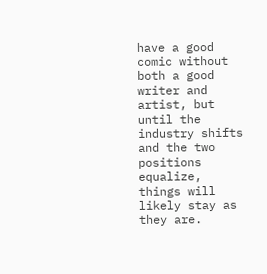have a good comic without both a good writer and artist, but until the industry shifts and the two positions equalize, things will likely stay as they are.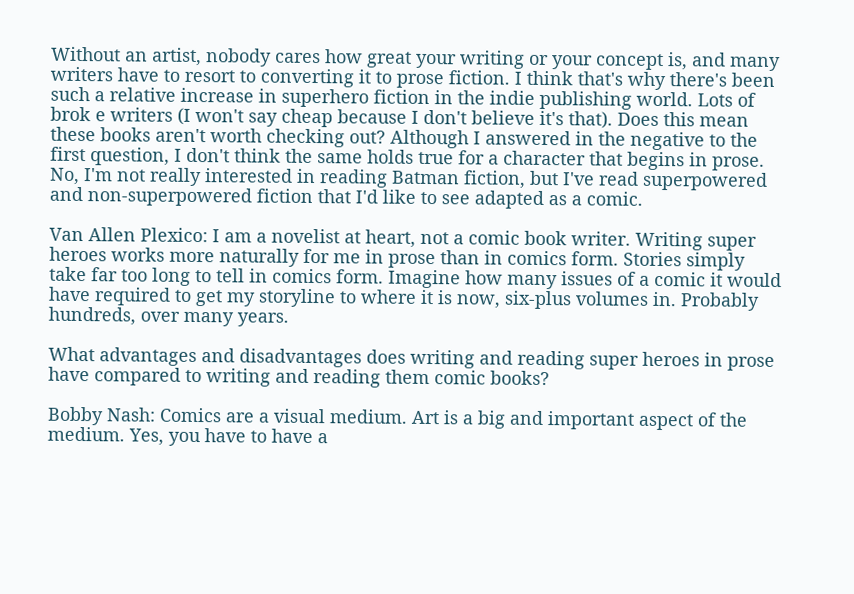Without an artist, nobody cares how great your writing or your concept is, and many writers have to resort to converting it to prose fiction. I think that's why there's been such a relative increase in superhero fiction in the indie publishing world. Lots of brok e writers (I won't say cheap because I don't believe it's that). Does this mean these books aren't worth checking out? Although I answered in the negative to the first question, I don't think the same holds true for a character that begins in prose. No, I'm not really interested in reading Batman fiction, but I've read superpowered and non-superpowered fiction that I'd like to see adapted as a comic.

Van Allen Plexico: I am a novelist at heart, not a comic book writer. Writing super heroes works more naturally for me in prose than in comics form. Stories simply take far too long to tell in comics form. Imagine how many issues of a comic it would have required to get my storyline to where it is now, six-plus volumes in. Probably hundreds, over many years.

What advantages and disadvantages does writing and reading super heroes in prose have compared to writing and reading them comic books?

Bobby Nash: Comics are a visual medium. Art is a big and important aspect of the medium. Yes, you have to have a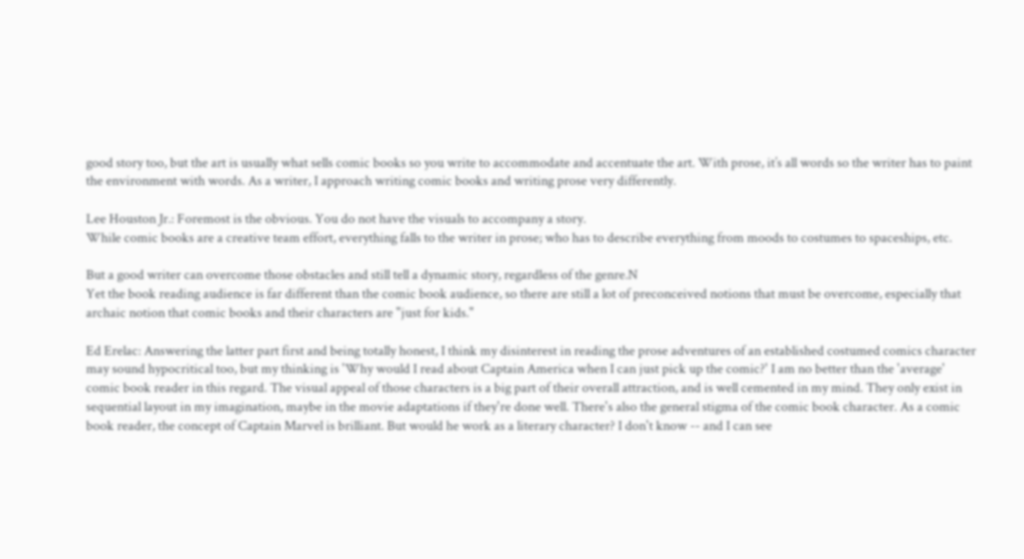good story too, but the art is usually what sells comic books so you write to accommodate and accentuate the art. With prose, it’s all words so the writer has to paint the environment with words. As a writer, I approach writing comic books and writing prose very differently.

Lee Houston Jr.: Foremost is the obvious. You do not have the visuals to accompany a story.
While comic books are a creative team effort, everything falls to the writer in prose; who has to describe everything from moods to costumes to spaceships, etc.

But a good writer can overcome those obstacles and still tell a dynamic story, regardless of the genre.N
Yet the book reading audience is far different than the comic book audience, so there are still a lot of preconceived notions that must be overcome, especially that archaic notion that comic books and their characters are "just for kids."

Ed Erelac: Answering the latter part first and being totally honest, I think my disinterest in reading the prose adventures of an established costumed comics character may sound hypocritical too, but my thinking is 'Why would I read about Captain America when I can just pick up the comic?' I am no better than the 'average' comic book reader in this regard. The visual appeal of those characters is a big part of their overall attraction, and is well cemented in my mind. They only exist in sequential layout in my imagination, maybe in the movie adaptations if they're done well. There's also the general stigma of the comic book character. As a comic book reader, the concept of Captain Marvel is brilliant. But would he work as a literary character? I don't know -- and I can see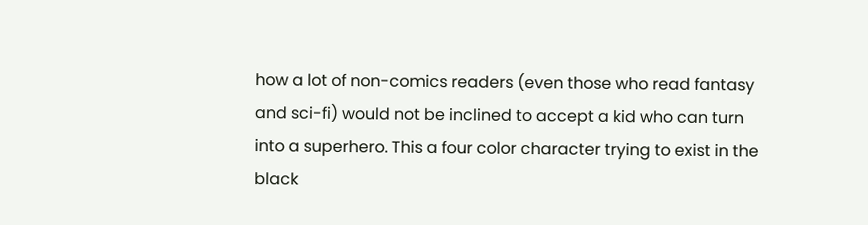how a lot of non-comics readers (even those who read fantasy and sci-fi) would not be inclined to accept a kid who can turn into a superhero. This a four color character trying to exist in the black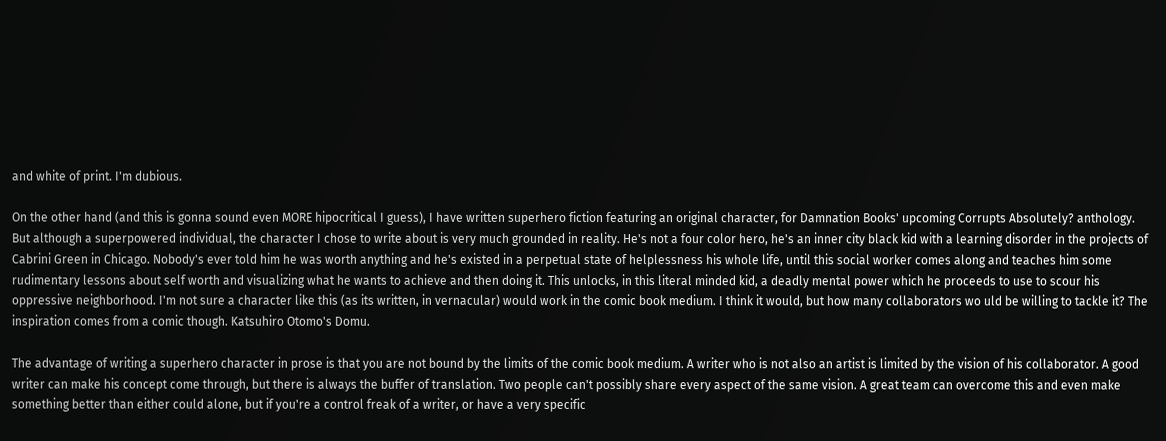and white of print. I'm dubious.

On the other hand (and this is gonna sound even MORE hipocritical I guess), I have written superhero fiction featuring an original character, for Damnation Books' upcoming Corrupts Absolutely? anthology. But although a superpowered individual, the character I chose to write about is very much grounded in reality. He's not a four color hero, he's an inner city black kid with a learning disorder in the projects of Cabrini Green in Chicago. Nobody's ever told him he was worth anything and he's existed in a perpetual state of helplessness his whole life, until this social worker comes along and teaches him some rudimentary lessons about self worth and visualizing what he wants to achieve and then doing it. This unlocks, in this literal minded kid, a deadly mental power which he proceeds to use to scour his oppressive neighborhood. I'm not sure a character like this (as its written, in vernacular) would work in the comic book medium. I think it would, but how many collaborators wo uld be willing to tackle it? The inspiration comes from a comic though. Katsuhiro Otomo's Domu.

The advantage of writing a superhero character in prose is that you are not bound by the limits of the comic book medium. A writer who is not also an artist is limited by the vision of his collaborator. A good writer can make his concept come through, but there is always the buffer of translation. Two people can't possibly share every aspect of the same vision. A great team can overcome this and even make something better than either could alone, but if you're a control freak of a writer, or have a very specific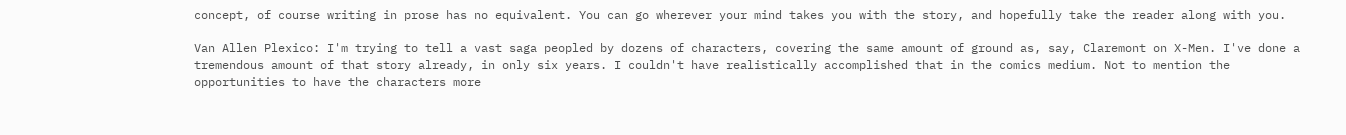concept, of course writing in prose has no equivalent. You can go wherever your mind takes you with the story, and hopefully take the reader along with you.

Van Allen Plexico: I'm trying to tell a vast saga peopled by dozens of characters, covering the same amount of ground as, say, Claremont on X-Men. I've done a tremendous amount of that story already, in only six years. I couldn't have realistically accomplished that in the comics medium. Not to mention the opportunities to have the characters more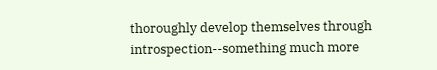thoroughly develop themselves through introspection--something much more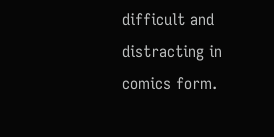difficult and distracting in comics form.